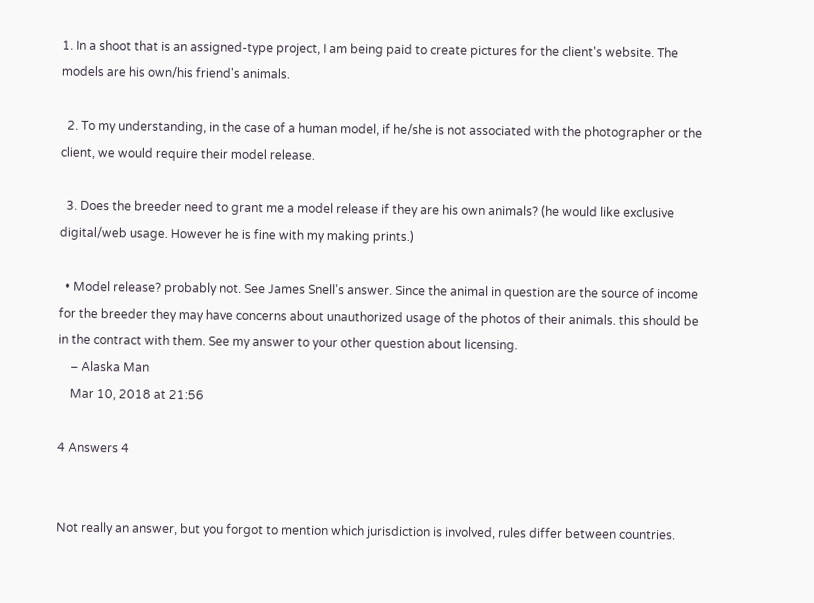1. In a shoot that is an assigned-type project, I am being paid to create pictures for the client's website. The models are his own/his friend's animals.

  2. To my understanding, in the case of a human model, if he/she is not associated with the photographer or the client, we would require their model release.

  3. Does the breeder need to grant me a model release if they are his own animals? (he would like exclusive digital/web usage. However he is fine with my making prints.)

  • Model release? probably not. See James Snell's answer. Since the animal in question are the source of income for the breeder they may have concerns about unauthorized usage of the photos of their animals. this should be in the contract with them. See my answer to your other question about licensing.
    – Alaska Man
    Mar 10, 2018 at 21:56

4 Answers 4


Not really an answer, but you forgot to mention which jurisdiction is involved, rules differ between countries.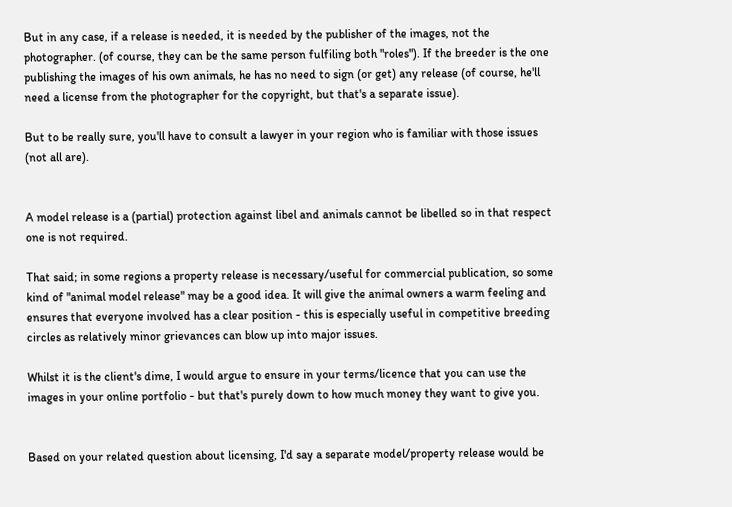But in any case, if a release is needed, it is needed by the publisher of the images, not the photographer. (of course, they can be the same person fulfiling both "roles"). If the breeder is the one publishing the images of his own animals, he has no need to sign (or get) any release (of course, he'll need a license from the photographer for the copyright, but that's a separate issue).

But to be really sure, you'll have to consult a lawyer in your region who is familiar with those issues (not all are).


A model release is a (partial) protection against libel and animals cannot be libelled so in that respect one is not required.

That said; in some regions a property release is necessary/useful for commercial publication, so some kind of "animal model release" may be a good idea. It will give the animal owners a warm feeling and ensures that everyone involved has a clear position - this is especially useful in competitive breeding circles as relatively minor grievances can blow up into major issues.

Whilst it is the client's dime, I would argue to ensure in your terms/licence that you can use the images in your online portfolio - but that's purely down to how much money they want to give you.


Based on your related question about licensing, I'd say a separate model/property release would be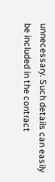unnecessary. Such details can easily be included in the contract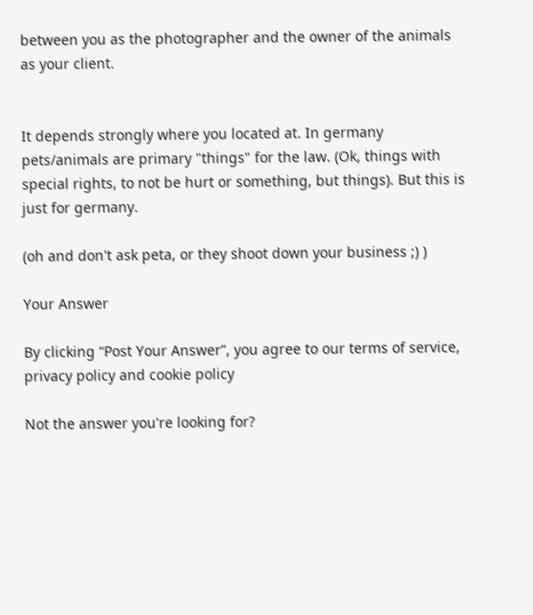between you as the photographer and the owner of the animals as your client.


It depends strongly where you located at. In germany pets/animals are primary "things" for the law. (Ok, things with special rights, to not be hurt or something, but things). But this is just for germany.

(oh and don't ask peta, or they shoot down your business ;) )

Your Answer

By clicking “Post Your Answer”, you agree to our terms of service, privacy policy and cookie policy

Not the answer you're looking for?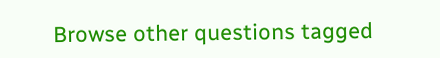Browse other questions tagged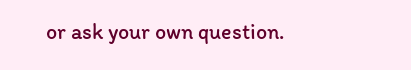or ask your own question.